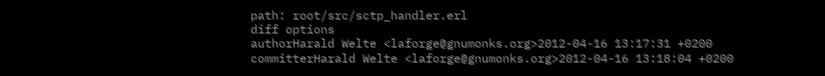path: root/src/sctp_handler.erl
diff options
authorHarald Welte <laforge@gnumonks.org>2012-04-16 13:17:31 +0200
committerHarald Welte <laforge@gnumonks.org>2012-04-16 13:18:04 +0200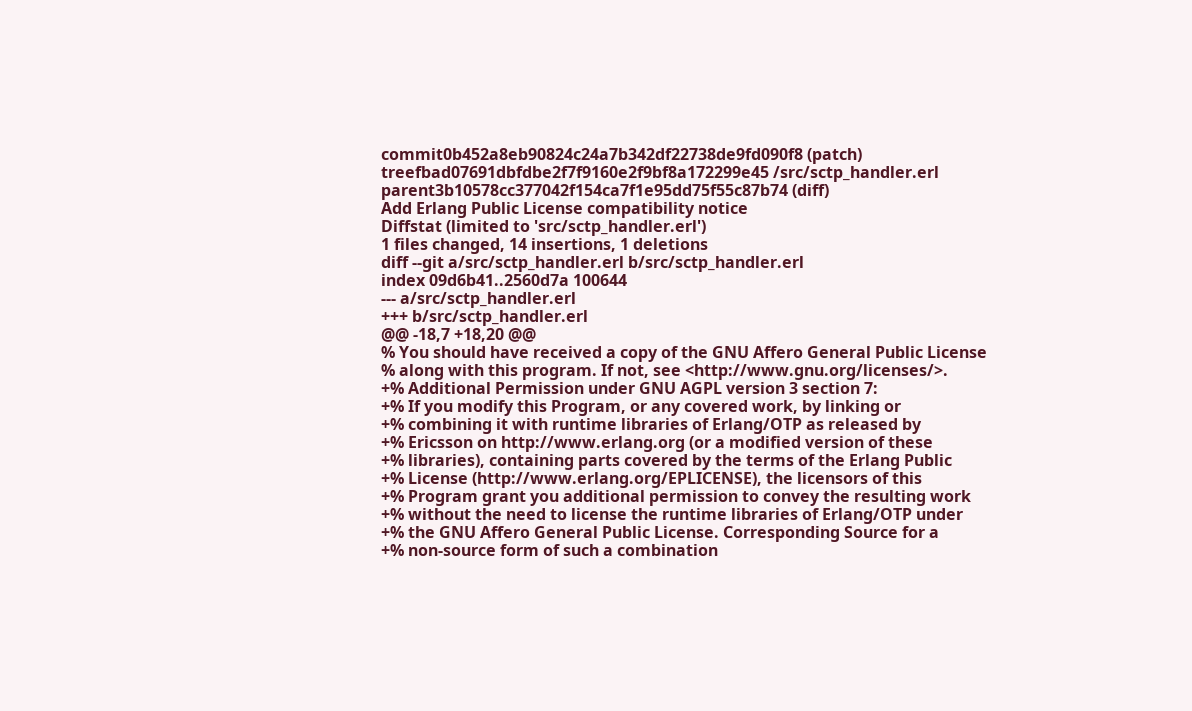commit0b452a8eb90824c24a7b342df22738de9fd090f8 (patch)
treefbad07691dbfdbe2f7f9160e2f9bf8a172299e45 /src/sctp_handler.erl
parent3b10578cc377042f154ca7f1e95dd75f55c87b74 (diff)
Add Erlang Public License compatibility notice
Diffstat (limited to 'src/sctp_handler.erl')
1 files changed, 14 insertions, 1 deletions
diff --git a/src/sctp_handler.erl b/src/sctp_handler.erl
index 09d6b41..2560d7a 100644
--- a/src/sctp_handler.erl
+++ b/src/sctp_handler.erl
@@ -18,7 +18,20 @@
% You should have received a copy of the GNU Affero General Public License
% along with this program. If not, see <http://www.gnu.org/licenses/>.
+% Additional Permission under GNU AGPL version 3 section 7:
+% If you modify this Program, or any covered work, by linking or
+% combining it with runtime libraries of Erlang/OTP as released by
+% Ericsson on http://www.erlang.org (or a modified version of these
+% libraries), containing parts covered by the terms of the Erlang Public
+% License (http://www.erlang.org/EPLICENSE), the licensors of this
+% Program grant you additional permission to convey the resulting work
+% without the need to license the runtime libraries of Erlang/OTP under
+% the GNU Affero General Public License. Corresponding Source for a
+% non-source form of such a combination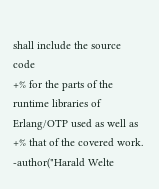shall include the source code
+% for the parts of the runtime libraries of Erlang/OTP used as well as
+% that of the covered work.
-author("Harald Welte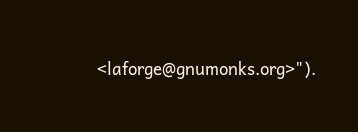<laforge@gnumonks.org>").